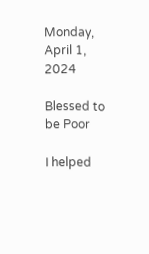Monday, April 1, 2024

Blessed to be Poor

I helped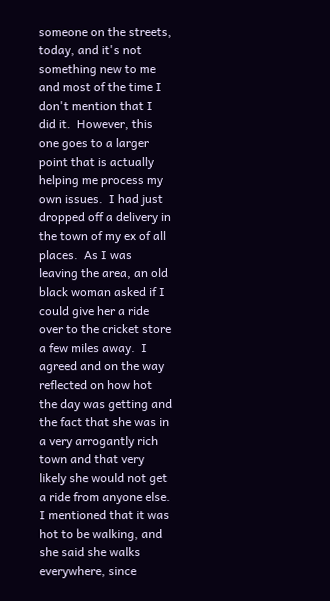someone on the streets, today, and it's not something new to me and most of the time I don't mention that I did it.  However, this one goes to a larger point that is actually helping me process my own issues.  I had just dropped off a delivery in the town of my ex of all places.  As I was leaving the area, an old black woman asked if I could give her a ride over to the cricket store a few miles away.  I agreed and on the way reflected on how hot the day was getting and the fact that she was in a very arrogantly rich town and that very likely she would not get a ride from anyone else.  I mentioned that it was hot to be walking, and she said she walks everywhere, since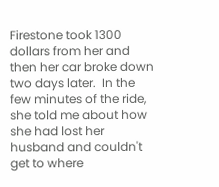Firestone took 1300 dollars from her and then her car broke down two days later.  In the few minutes of the ride, she told me about how she had lost her husband and couldn't get to where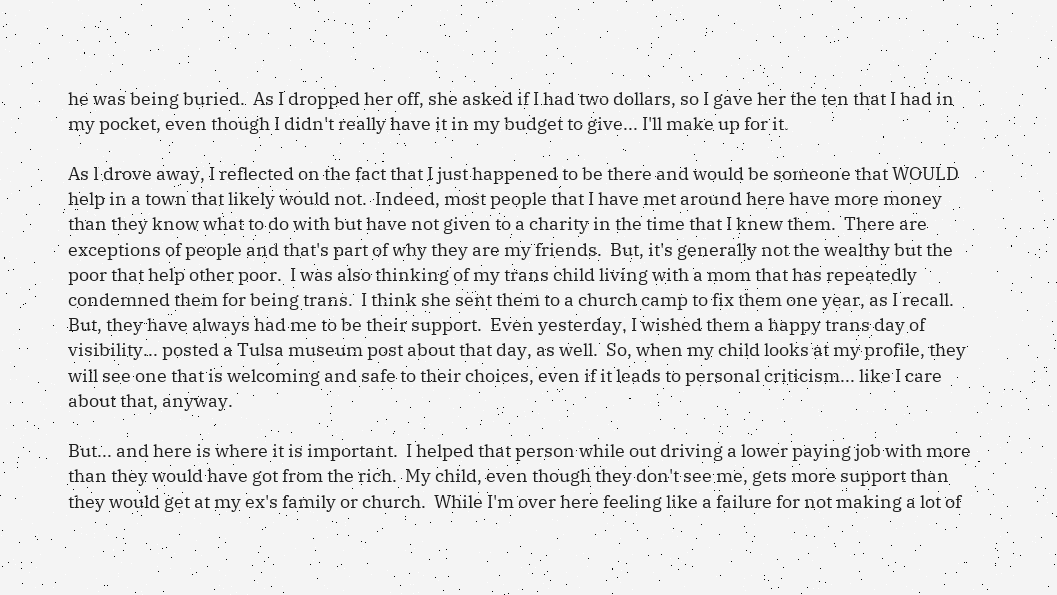he was being buried.  As I dropped her off, she asked if I had two dollars, so I gave her the ten that I had in my pocket, even though I didn't really have it in my budget to give... I'll make up for it.

As I drove away, I reflected on the fact that I just happened to be there and would be someone that WOULD help in a town that likely would not.  Indeed, most people that I have met around here have more money than they know what to do with but have not given to a charity in the time that I knew them.  There are exceptions of people and that's part of why they are my friends.  But, it's generally not the wealthy but the poor that help other poor.  I was also thinking of my trans child living with a mom that has repeatedly condemned them for being trans.  I think she sent them to a church camp to fix them one year, as I recall.  But, they have always had me to be their support.  Even yesterday, I wished them a happy trans day of visibility... posted a Tulsa museum post about that day, as well.  So, when my child looks at my profile, they will see one that is welcoming and safe to their choices, even if it leads to personal criticism... like I care about that, anyway.

But... and here is where it is important.  I helped that person while out driving a lower paying job with more than they would have got from the rich.  My child, even though they don't see me, gets more support than they would get at my ex's family or church.  While I'm over here feeling like a failure for not making a lot of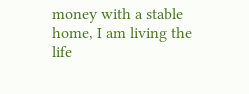money with a stable home, I am living the life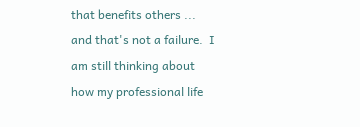that benefits others ... and that's not a failure.  I am still thinking about how my professional life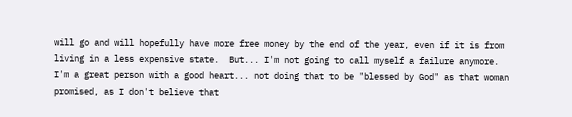will go and will hopefully have more free money by the end of the year, even if it is from living in a less expensive state.  But... I'm not going to call myself a failure anymore.  I'm a great person with a good heart... not doing that to be "blessed by God" as that woman promised, as I don't believe that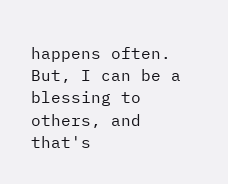happens often.  But, I can be a blessing to others, and that's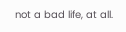not a bad life, at all.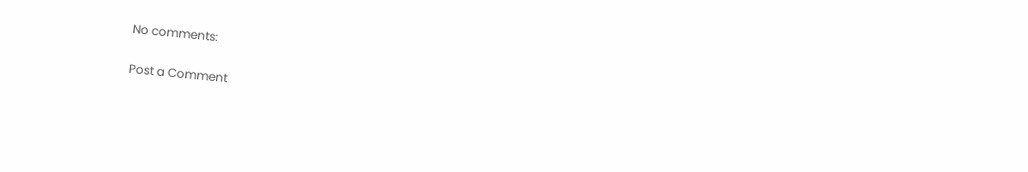No comments:

Post a Comment